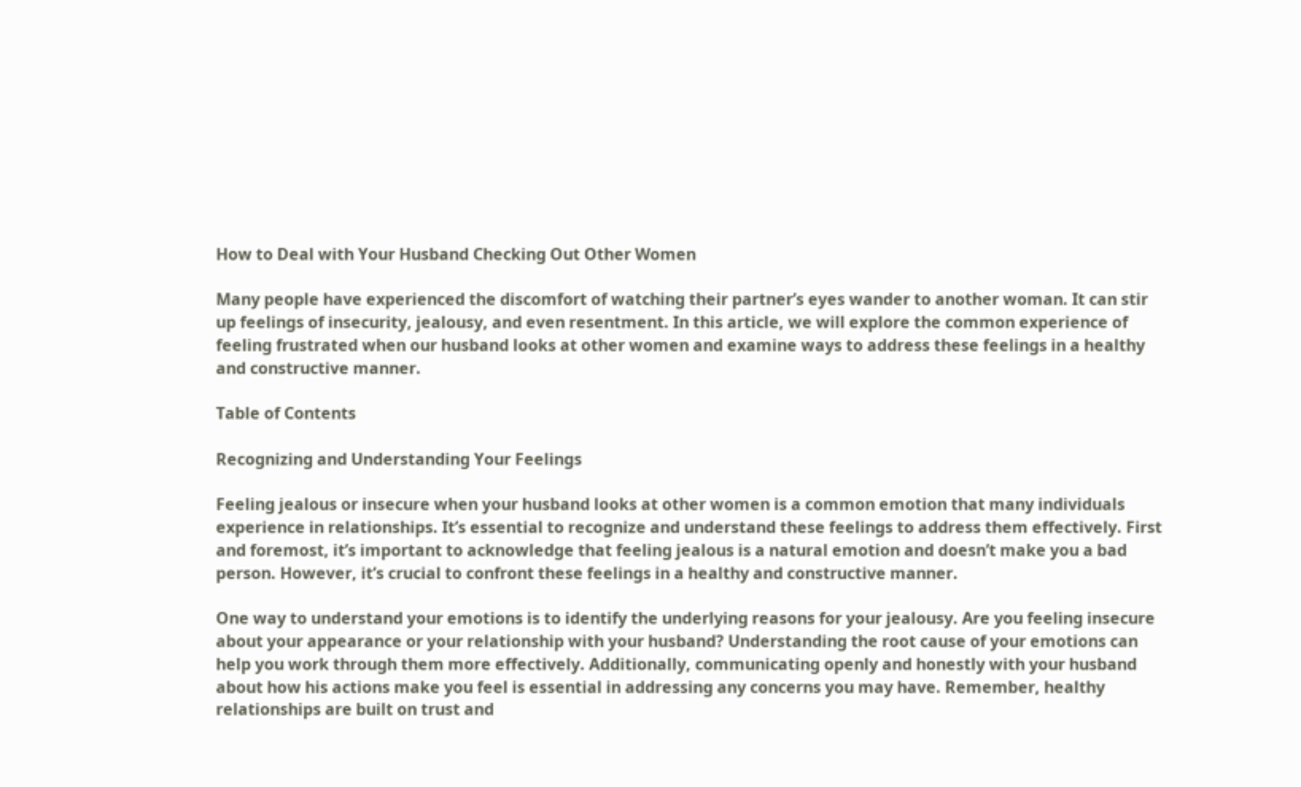How to Deal with Your Husband Checking Out Other Women

Many people have experienced the discomfort of watching their partner’s eyes wander to another woman. It can stir up feelings of insecurity, jealousy, and even resentment. In this article, we will explore the common experience of feeling frustrated when our husband looks at other women and examine ways to address these feelings in a healthy and constructive manner.

Table of Contents

Recognizing and Understanding Your Feelings

Feeling jealous or insecure when your husband looks at other women is a common emotion that many individuals experience in relationships. It’s essential to recognize and understand these feelings to address them effectively. First and foremost, it’s important to acknowledge that feeling jealous is a natural emotion and doesn’t make you a bad person. However, it’s crucial to confront these feelings in a healthy and constructive manner.

One way to understand your emotions is to identify the underlying reasons for your jealousy. Are you feeling insecure about your appearance or your relationship with your husband? Understanding the root cause of your emotions can help you work through them more effectively. Additionally, communicating openly and honestly with your husband about how his actions make you feel is essential in addressing any concerns you may have. Remember, healthy relationships are built on trust and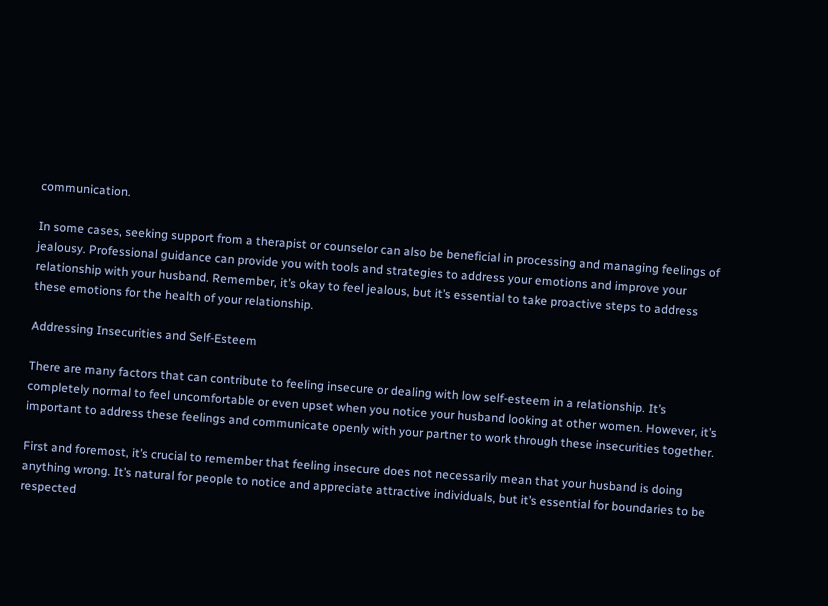communication.

In some cases, seeking support from a therapist or counselor can also be beneficial in processing and managing feelings of jealousy. Professional guidance can provide you with tools and strategies to address your emotions and improve your relationship with your husband. Remember, it’s okay to feel jealous, but it’s essential to take proactive steps to address these emotions for the health of your relationship.

Addressing Insecurities and Self-Esteem

There are many factors that can contribute to feeling insecure or dealing with low self-esteem in a relationship. It’s completely normal to feel uncomfortable or even upset when you notice your husband looking at other women. However, it’s important to address these feelings and communicate openly with your partner to work through these insecurities together.

First and foremost, it’s crucial to remember that feeling insecure does not necessarily mean that your husband is doing anything wrong. It’s natural for people to notice and appreciate attractive individuals, but it’s essential for boundaries to be respected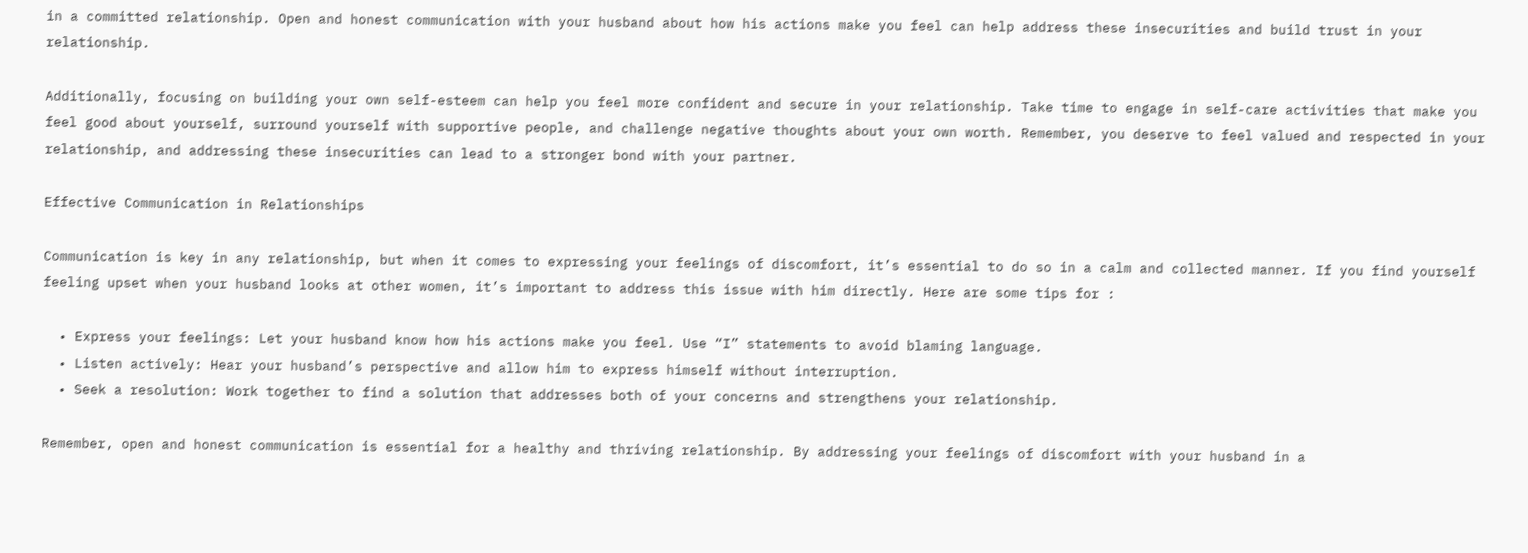in a committed relationship. Open and honest communication with your husband about how his actions make you feel can help address these insecurities and build trust in your relationship.

Additionally, focusing on building your own self-esteem can help you feel more confident and secure in your relationship. Take time to engage in self-care activities that make you feel good about yourself, surround yourself with supportive people, and challenge negative thoughts about your own worth. Remember, you deserve to feel valued and respected in your relationship, and addressing these insecurities can lead to a stronger bond with your partner.

Effective Communication in Relationships

Communication is key in any relationship, but when it comes to expressing your feelings of discomfort, it’s essential to do so in a calm and collected manner. If you find yourself feeling upset when your husband looks at other women, it’s important to address this issue with him directly. Here are some tips for :

  • Express your feelings: Let your husband know how his actions make you feel. Use “I” statements to avoid blaming language.
  • Listen actively: Hear your husband’s perspective and allow him to express himself without interruption.
  • Seek a resolution: Work together to find a solution that addresses both of your concerns and strengthens your relationship.

Remember, open and honest communication is essential for a healthy and thriving relationship. By addressing your feelings of discomfort with your husband in a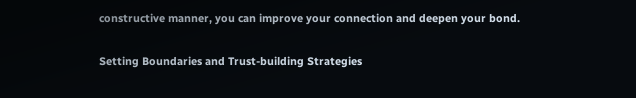constructive manner, you can improve your connection and deepen your bond.

Setting Boundaries and Trust-building Strategies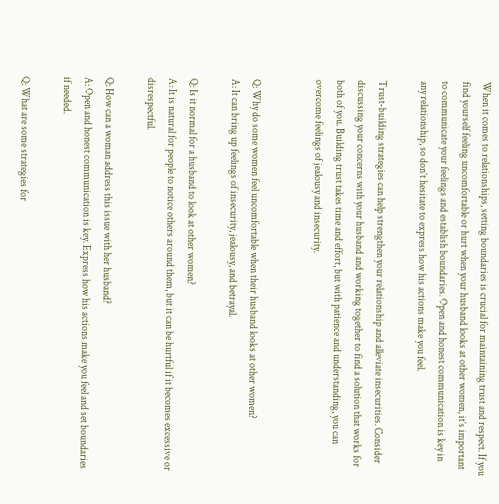When it comes to relationships, setting boundaries is crucial for maintaining trust and respect. If you find yourself feeling uncomfortable or hurt when your husband looks at other women, it’s important to communicate your feelings and establish boundaries. Open and honest communication is key in any relationship, so don’t hesitate to express how his actions make you feel.

Trust-building strategies can help strengthen your relationship and alleviate insecurities. Consider discussing your concerns with your husband and working together to find a solution that works for both of you. Building trust takes time and effort, but with patience and understanding, you can overcome feelings of jealousy and insecurity.


Q: Why do some women feel uncomfortable when their husband looks at other women?
A: It can bring up feelings of insecurity, jealousy, and betrayal.

Q: Is it normal for a husband to look at other women?
A: It is natural for people to notice others around them, but it can be hurtful if it becomes excessive or disrespectful.

Q: How can a woman address this issue with her husband?
A: Open and honest communication is key. Express how his actions make you feel and set boundaries if needed.

Q: What are some strategies for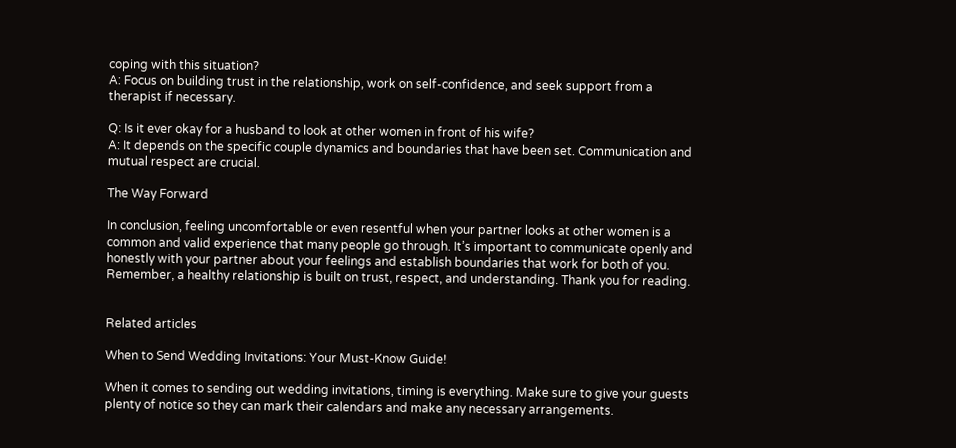coping with this situation?
A: Focus on building trust in the relationship, work on self-confidence, and seek support from a therapist if necessary.

Q: Is it ever okay for a husband to look at other women in front of his wife?
A: It depends on the specific couple dynamics and boundaries that have been set. Communication and mutual respect are crucial.

The Way Forward

In conclusion, feeling uncomfortable or even resentful when your partner looks at other women is a common and valid experience that many people go through. It’s important to communicate openly and honestly with your partner about your feelings and establish boundaries that work for both of you. Remember, a healthy relationship is built on trust, respect, and understanding. Thank you for reading.


Related articles

When to Send Wedding Invitations: Your Must-Know Guide!

When it comes to sending out wedding invitations, timing is everything. Make sure to give your guests plenty of notice so they can mark their calendars and make any necessary arrangements.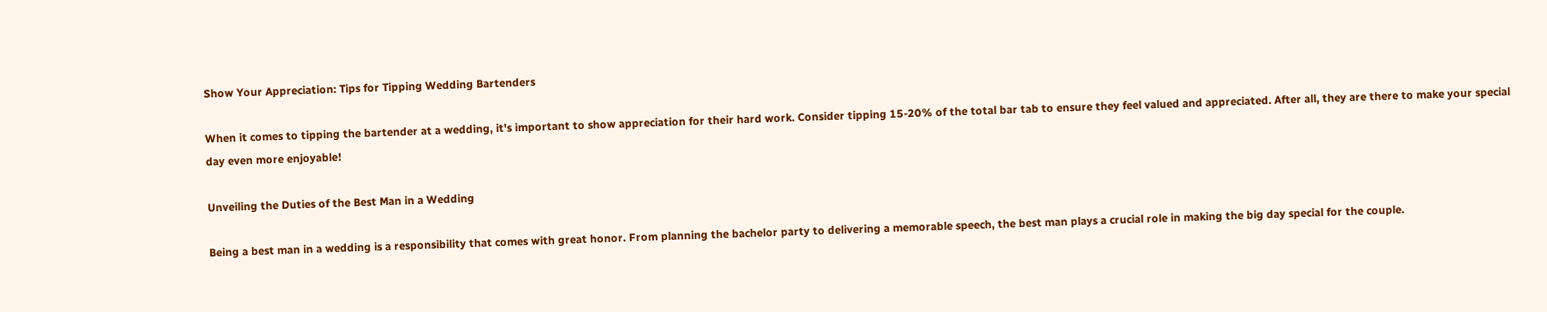Show Your Appreciation: Tips for Tipping Wedding Bartenders

When it comes to tipping the bartender at a wedding, it's important to show appreciation for their hard work. Consider tipping 15-20% of the total bar tab to ensure they feel valued and appreciated. After all, they are there to make your special day even more enjoyable!

Unveiling the Duties of the Best Man in a Wedding

Being a best man in a wedding is a responsibility that comes with great honor. From planning the bachelor party to delivering a memorable speech, the best man plays a crucial role in making the big day special for the couple.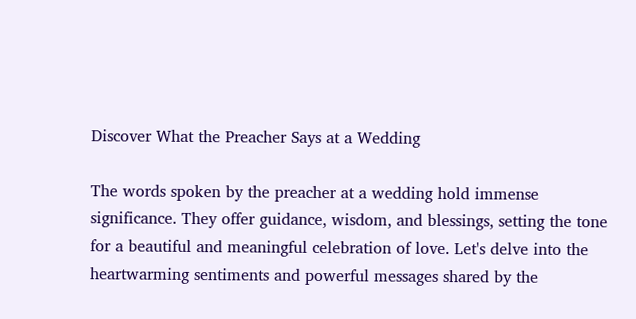Discover What the Preacher Says at a Wedding

The words spoken by the preacher at a wedding hold immense significance. They offer guidance, wisdom, and blessings, setting the tone for a beautiful and meaningful celebration of love. Let's delve into the heartwarming sentiments and powerful messages shared by the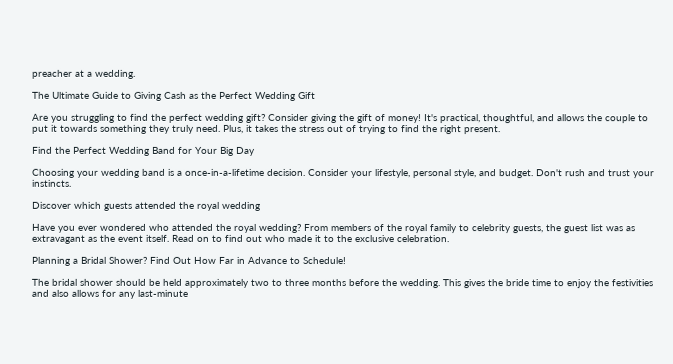preacher at a wedding.

The Ultimate Guide to Giving Cash as the Perfect Wedding Gift

Are you struggling to find the perfect wedding gift? Consider giving the gift of money! It's practical, thoughtful, and allows the couple to put it towards something they truly need. Plus, it takes the stress out of trying to find the right present.

Find the Perfect Wedding Band for Your Big Day

Choosing your wedding band is a once-in-a-lifetime decision. Consider your lifestyle, personal style, and budget. Don't rush and trust your instincts.

Discover which guests attended the royal wedding

Have you ever wondered who attended the royal wedding? From members of the royal family to celebrity guests, the guest list was as extravagant as the event itself. Read on to find out who made it to the exclusive celebration.

Planning a Bridal Shower? Find Out How Far in Advance to Schedule!

The bridal shower should be held approximately two to three months before the wedding. This gives the bride time to enjoy the festivities and also allows for any last-minute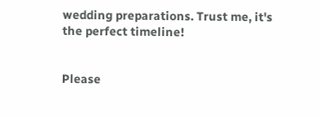wedding preparations. Trust me, it's the perfect timeline!


Please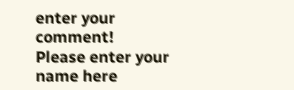enter your comment!
Please enter your name here